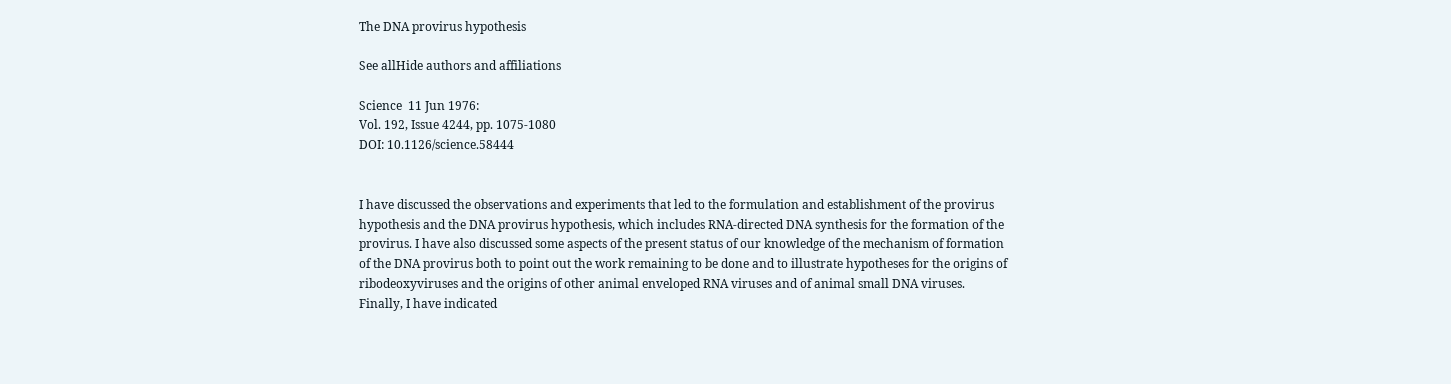The DNA provirus hypothesis

See allHide authors and affiliations

Science  11 Jun 1976:
Vol. 192, Issue 4244, pp. 1075-1080
DOI: 10.1126/science.58444


I have discussed the observations and experiments that led to the formulation and establishment of the provirus hypothesis and the DNA provirus hypothesis, which includes RNA-directed DNA synthesis for the formation of the provirus. I have also discussed some aspects of the present status of our knowledge of the mechanism of formation of the DNA provirus both to point out the work remaining to be done and to illustrate hypotheses for the origins of ribodeoxyviruses and the origins of other animal enveloped RNA viruses and of animal small DNA viruses. Finally, I have indicated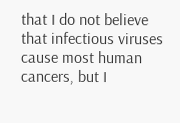that I do not believe that infectious viruses cause most human cancers, but I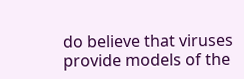do believe that viruses provide models of the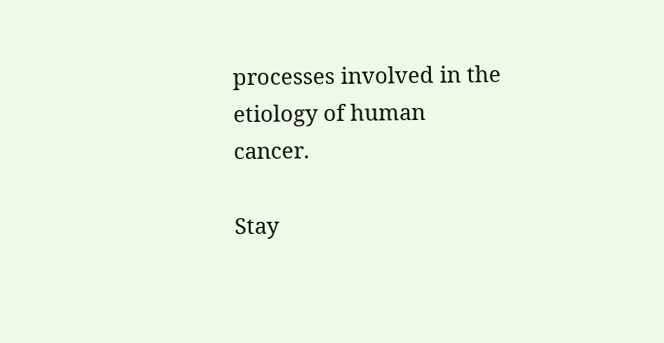processes involved in the etiology of human cancer.

Stay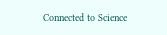Connected to Science